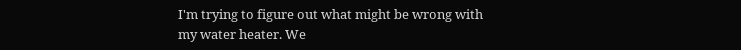I'm trying to figure out what might be wrong with my water heater. We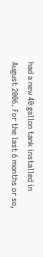had a new 40 gallon tank installed in August 2006. For the last 6 months or so,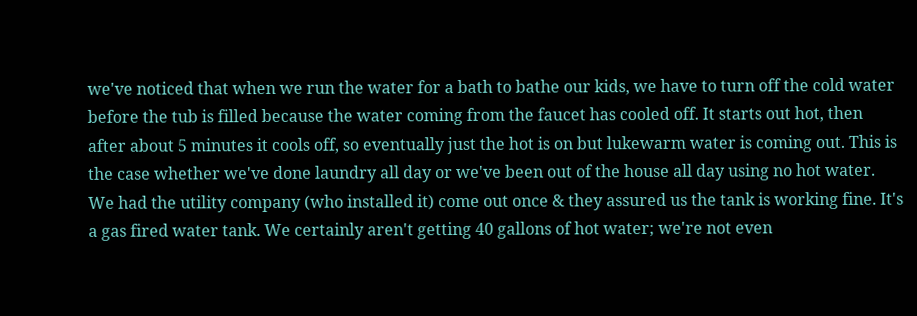we've noticed that when we run the water for a bath to bathe our kids, we have to turn off the cold water before the tub is filled because the water coming from the faucet has cooled off. It starts out hot, then after about 5 minutes it cools off, so eventually just the hot is on but lukewarm water is coming out. This is the case whether we've done laundry all day or we've been out of the house all day using no hot water. We had the utility company (who installed it) come out once & they assured us the tank is working fine. It's a gas fired water tank. We certainly aren't getting 40 gallons of hot water; we're not even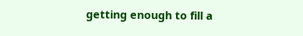getting enough to fill a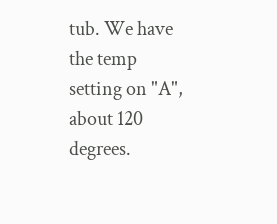tub. We have the temp setting on "A", about 120 degrees.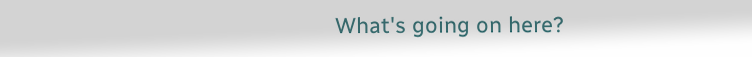What's going on here?